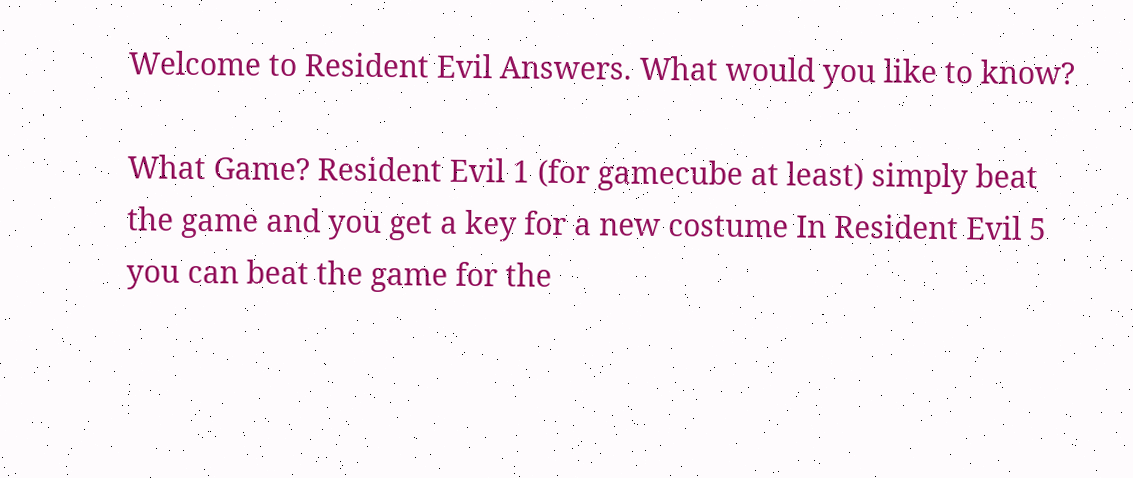Welcome to Resident Evil Answers. What would you like to know?

What Game? Resident Evil 1 (for gamecube at least) simply beat the game and you get a key for a new costume In Resident Evil 5 you can beat the game for the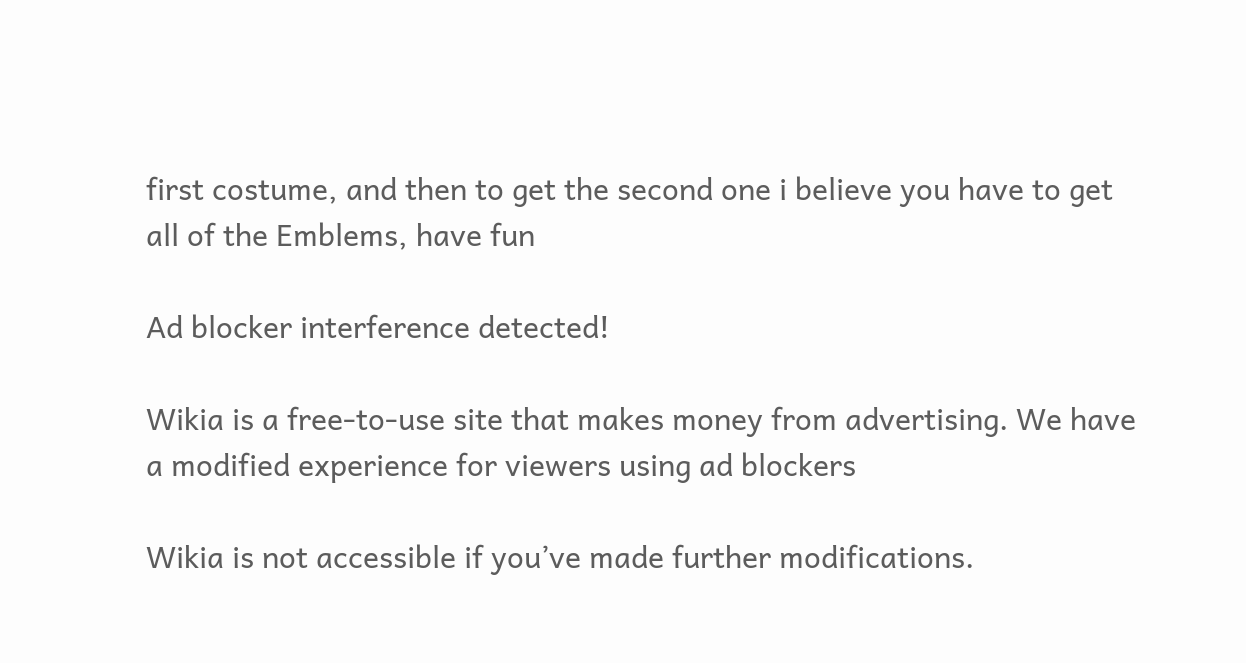first costume, and then to get the second one i believe you have to get all of the Emblems, have fun

Ad blocker interference detected!

Wikia is a free-to-use site that makes money from advertising. We have a modified experience for viewers using ad blockers

Wikia is not accessible if you’ve made further modifications.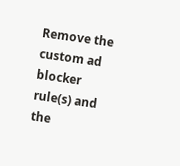Remove the custom ad blocker rule(s) and the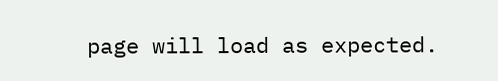page will load as expected.